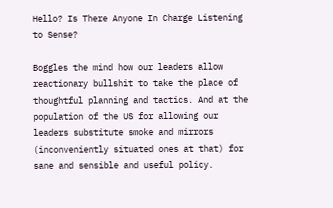Hello? Is There Anyone In Charge Listening to Sense?

Boggles the mind how our leaders allow reactionary bullshit to take the place of thoughtful planning and tactics. And at the population of the US for allowing our leaders substitute smoke and mirrors (inconveniently situated ones at that) for sane and sensible and useful policy.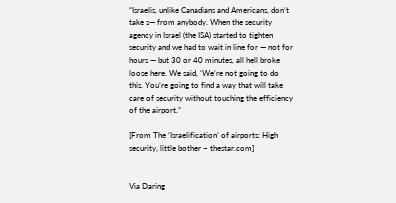“Israelis, unlike Canadians and Americans, don’t take s— from anybody. When the security agency in Israel (the ISA) started to tighten security and we had to wait in line for — not for hours — but 30 or 40 minutes, all hell broke loose here. We said, ‘We’re not going to do this. You’re going to find a way that will take care of security without touching the efficiency of the airport.”

[From The ‘Israelification’ of airports: High security, little bother – thestar.com]


Via Daring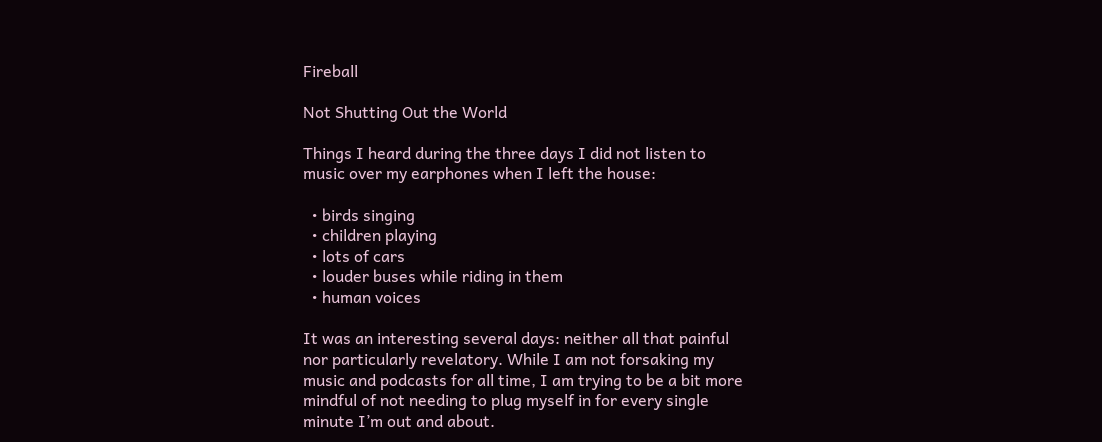Fireball

Not Shutting Out the World

Things I heard during the three days I did not listen to music over my earphones when I left the house:

  • birds singing
  • children playing
  • lots of cars
  • louder buses while riding in them
  • human voices

It was an interesting several days: neither all that painful nor particularly revelatory. While I am not forsaking my music and podcasts for all time, I am trying to be a bit more mindful of not needing to plug myself in for every single minute I’m out and about.